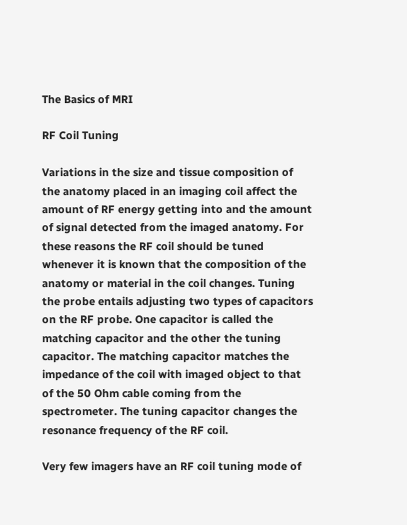The Basics of MRI

RF Coil Tuning

Variations in the size and tissue composition of the anatomy placed in an imaging coil affect the amount of RF energy getting into and the amount of signal detected from the imaged anatomy. For these reasons the RF coil should be tuned whenever it is known that the composition of the anatomy or material in the coil changes. Tuning the probe entails adjusting two types of capacitors on the RF probe. One capacitor is called the matching capacitor and the other the tuning capacitor. The matching capacitor matches the impedance of the coil with imaged object to that of the 50 Ohm cable coming from the spectrometer. The tuning capacitor changes the resonance frequency of the RF coil.

Very few imagers have an RF coil tuning mode of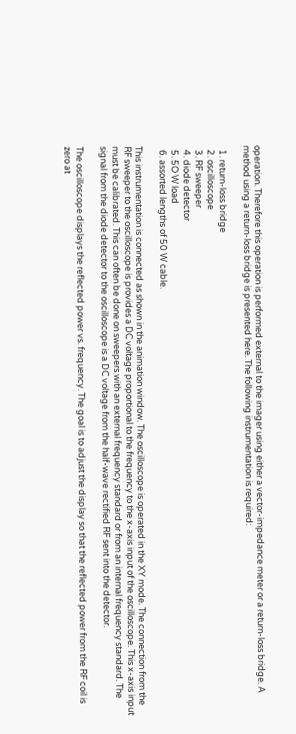operation. Therefore this operation is performed external to the imager using either a vector-impedance meter or a return-loss bridge. A method using a return-loss bridge is presented here. The following instrumentation is required:

  1. return-loss bridge
  2. oscilloscope
  3. RF sweeper
  4. diode detector
  5. 5O W load
  6. assorted lengths of 50 W cable.

This instrumentation is connected as shown in the animation window. The oscilloscope is operated in the XY mode. The connection from the RF sweeper to the oscilloscope is provides a DC voltage proportional to the frequency to the x-axis input of the oscilloscope. This x-axis input must be calibrated. This can often be done on sweepers with an external frequency standard or from an internal frequency standard. The signal from the diode detector to the oscilloscope is a DC voltage from the half-wave rectified RF sent into the detector.

The oscilloscope displays the reflected power vs. frequency. The goal is to adjust the display so that the reflected power from the RF coil is zero at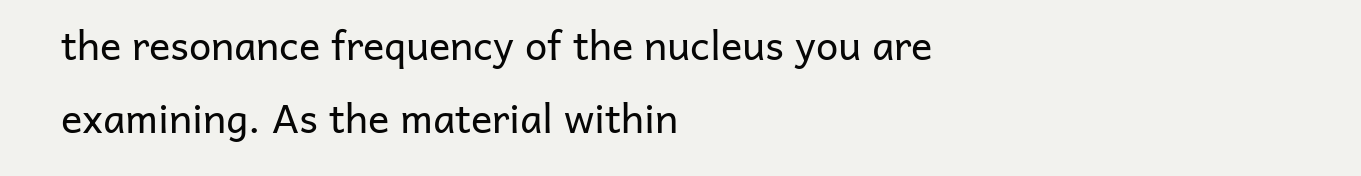the resonance frequency of the nucleus you are examining. As the material within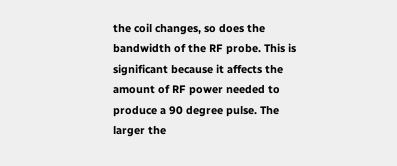the coil changes, so does the bandwidth of the RF probe. This is significant because it affects the amount of RF power needed to produce a 90 degree pulse. The larger the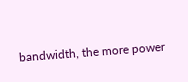bandwidth, the more power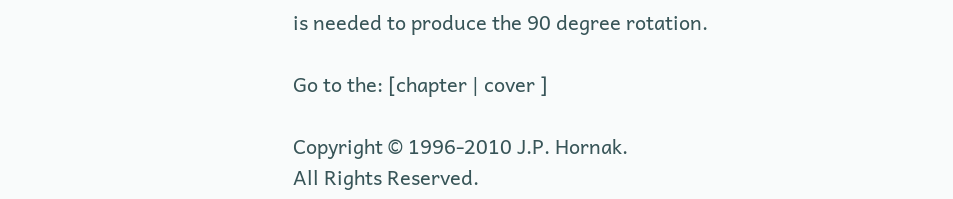is needed to produce the 90 degree rotation.

Go to the: [chapter | cover ]

Copyright © 1996-2010 J.P. Hornak.
All Rights Reserved.